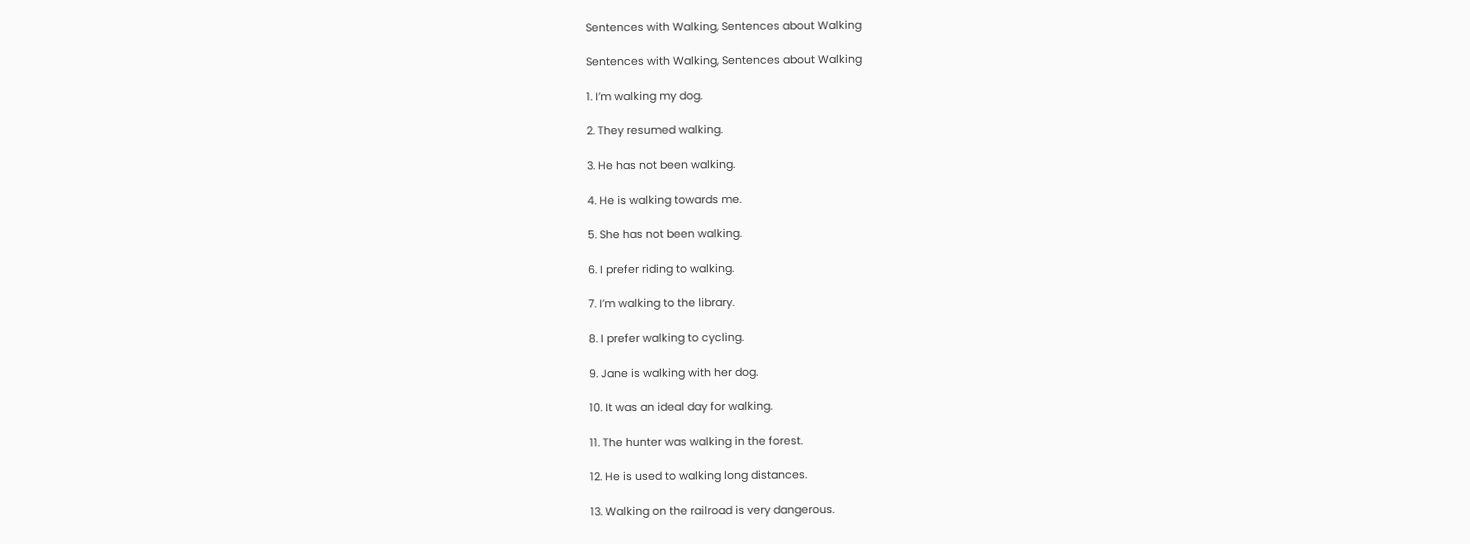Sentences with Walking, Sentences about Walking

Sentences with Walking, Sentences about Walking

1. I’m walking my dog.

2. They resumed walking.

3. He has not been walking.

4. He is walking towards me.

5. She has not been walking.

6. I prefer riding to walking.

7. I’m walking to the library.

8. I prefer walking to cycling.

9. Jane is walking with her dog.

10. It was an ideal day for walking.

11. The hunter was walking in the forest.

12. He is used to walking long distances.

13. Walking on the railroad is very dangerous.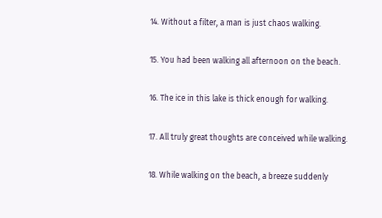14. Without a filter, a man is just chaos walking.

15. You had been walking all afternoon on the beach.

16. The ice in this lake is thick enough for walking.

17. All truly great thoughts are conceived while walking.

18. While walking on the beach, a breeze suddenly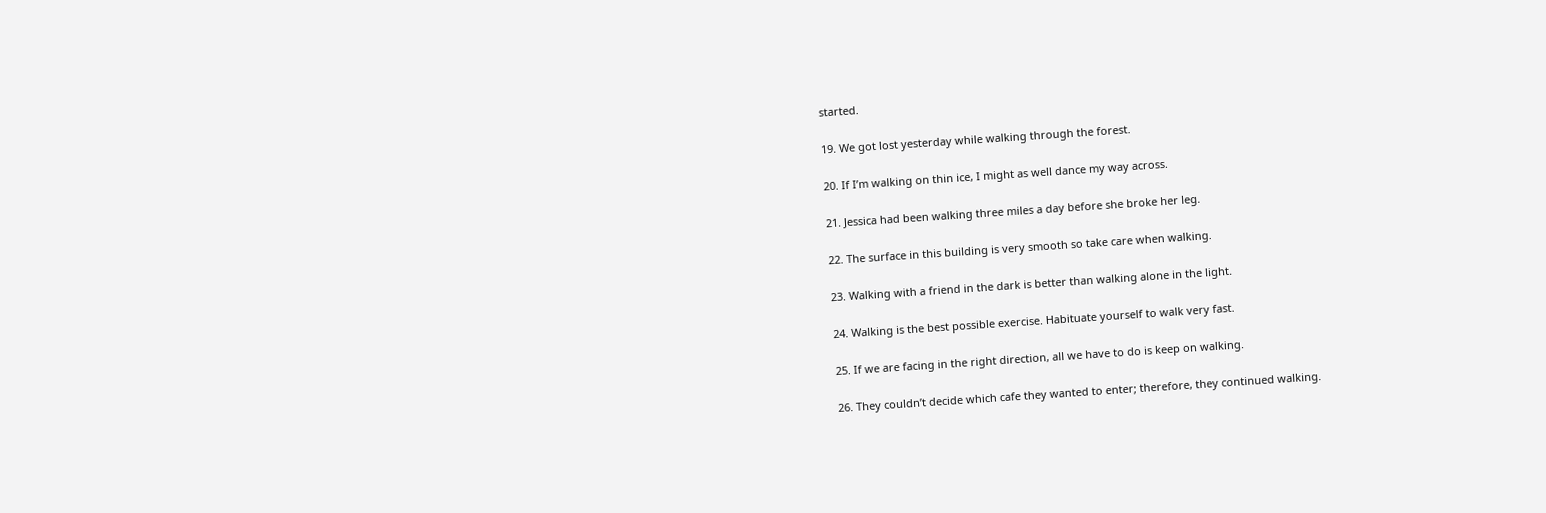started.

19. We got lost yesterday while walking through the forest.

20. If I’m walking on thin ice, I might as well dance my way across.

21. Jessica had been walking three miles a day before she broke her leg.

22. The surface in this building is very smooth so take care when walking.

23. Walking with a friend in the dark is better than walking alone in the light.

24. Walking is the best possible exercise. Habituate yourself to walk very fast.

25. If we are facing in the right direction, all we have to do is keep on walking.

26. They couldn’t decide which cafe they wanted to enter; therefore, they continued walking.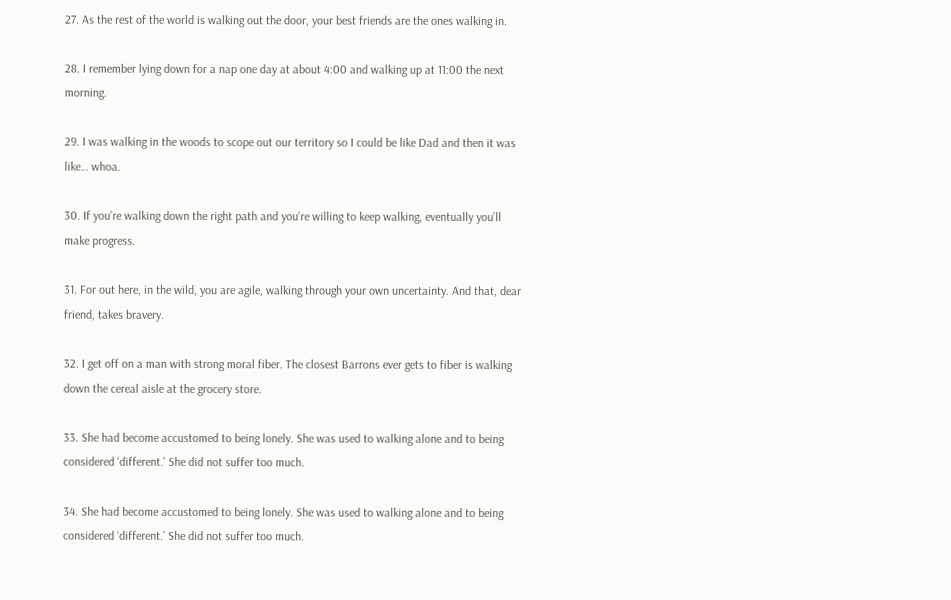27. As the rest of the world is walking out the door, your best friends are the ones walking in.

28. I remember lying down for a nap one day at about 4:00 and walking up at 11:00 the next morning.

29. I was walking in the woods to scope out our territory so I could be like Dad and then it was like… whoa.

30. If you’re walking down the right path and you’re willing to keep walking, eventually you’ll make progress.

31. For out here, in the wild, you are agile, walking through your own uncertainty. And that, dear friend, takes bravery.

32. I get off on a man with strong moral fiber. The closest Barrons ever gets to fiber is walking down the cereal aisle at the grocery store.

33. She had become accustomed to being lonely. She was used to walking alone and to being considered ‘different.’ She did not suffer too much.

34. She had become accustomed to being lonely. She was used to walking alone and to being considered ‘different.’ She did not suffer too much.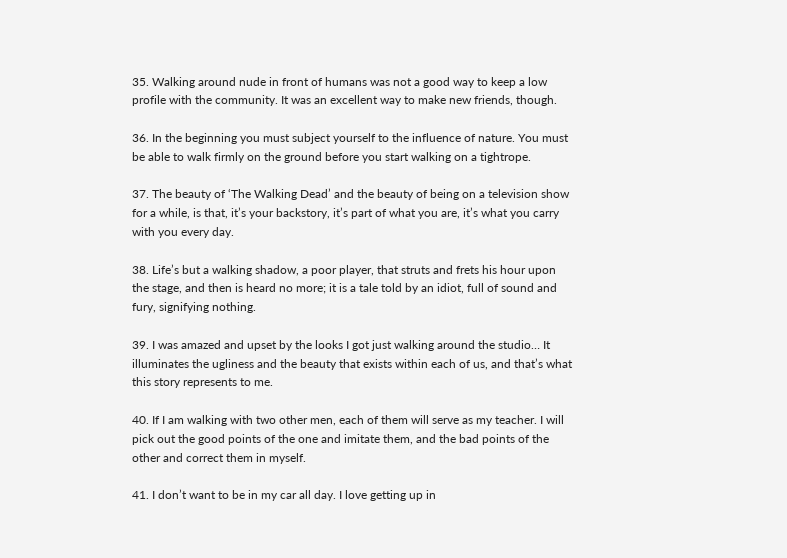35. Walking around nude in front of humans was not a good way to keep a low profile with the community. It was an excellent way to make new friends, though.

36. In the beginning you must subject yourself to the influence of nature. You must be able to walk firmly on the ground before you start walking on a tightrope.

37. The beauty of ‘The Walking Dead’ and the beauty of being on a television show for a while, is that, it’s your backstory, it’s part of what you are, it’s what you carry with you every day.

38. Life’s but a walking shadow, a poor player, that struts and frets his hour upon the stage, and then is heard no more; it is a tale told by an idiot, full of sound and fury, signifying nothing.

39. I was amazed and upset by the looks I got just walking around the studio… It illuminates the ugliness and the beauty that exists within each of us, and that’s what this story represents to me.

40. If I am walking with two other men, each of them will serve as my teacher. I will pick out the good points of the one and imitate them, and the bad points of the other and correct them in myself.

41. I don’t want to be in my car all day. I love getting up in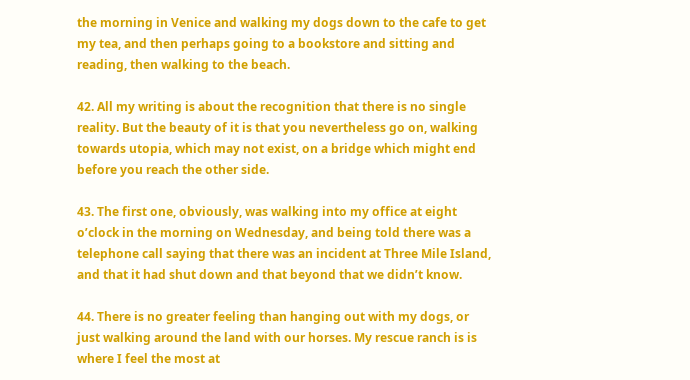the morning in Venice and walking my dogs down to the cafe to get my tea, and then perhaps going to a bookstore and sitting and reading, then walking to the beach.

42. All my writing is about the recognition that there is no single reality. But the beauty of it is that you nevertheless go on, walking towards utopia, which may not exist, on a bridge which might end before you reach the other side.

43. The first one, obviously, was walking into my office at eight o’clock in the morning on Wednesday, and being told there was a telephone call saying that there was an incident at Three Mile Island, and that it had shut down and that beyond that we didn’t know.

44. There is no greater feeling than hanging out with my dogs, or just walking around the land with our horses. My rescue ranch is is where I feel the most at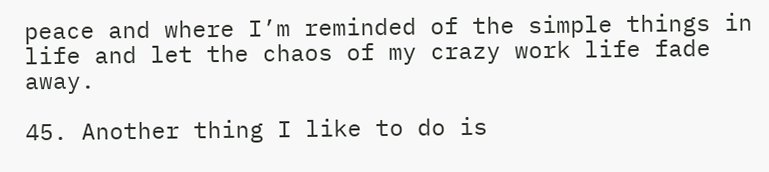peace and where I’m reminded of the simple things in life and let the chaos of my crazy work life fade away.

45. Another thing I like to do is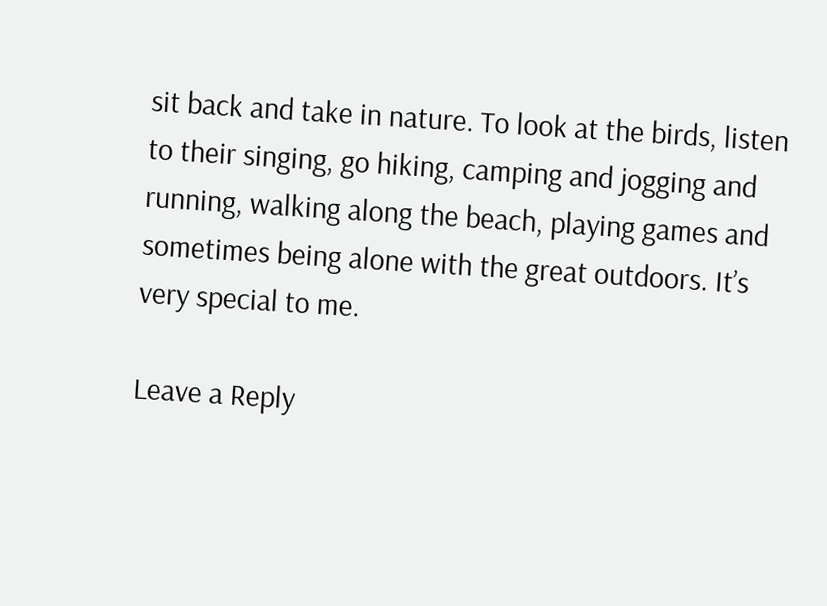sit back and take in nature. To look at the birds, listen to their singing, go hiking, camping and jogging and running, walking along the beach, playing games and sometimes being alone with the great outdoors. It’s very special to me.

Leave a Reply